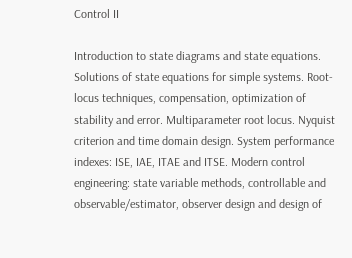Control II

Introduction to state diagrams and state equations. Solutions of state equations for simple systems. Root-locus techniques, compensation, optimization of stability and error. Multiparameter root locus. Nyquist criterion and time domain design. System performance indexes: ISE, IAE, ITAE and ITSE. Modern control engineering: state variable methods, controllable and observable/estimator, observer design and design of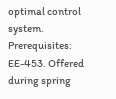optimal control system. Prerequisites: EE-453. Offered during spring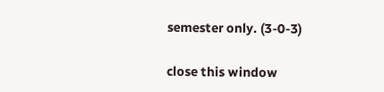semester only. (3-0-3)

close this window